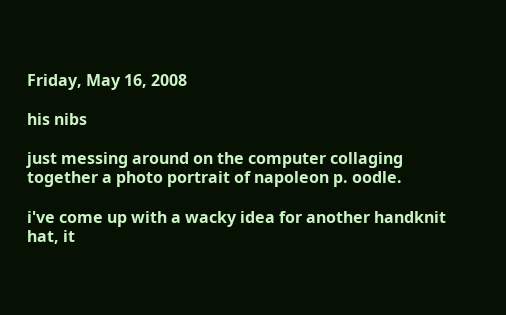Friday, May 16, 2008

his nibs

just messing around on the computer collaging together a photo portrait of napoleon p. oodle.

i've come up with a wacky idea for another handknit hat, it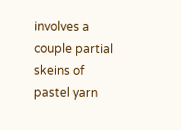involves a couple partial skeins of pastel yarn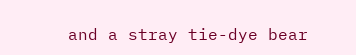and a stray tie-dye bear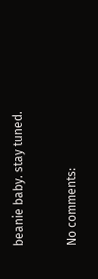beanie baby. stay tuned.

No comments: